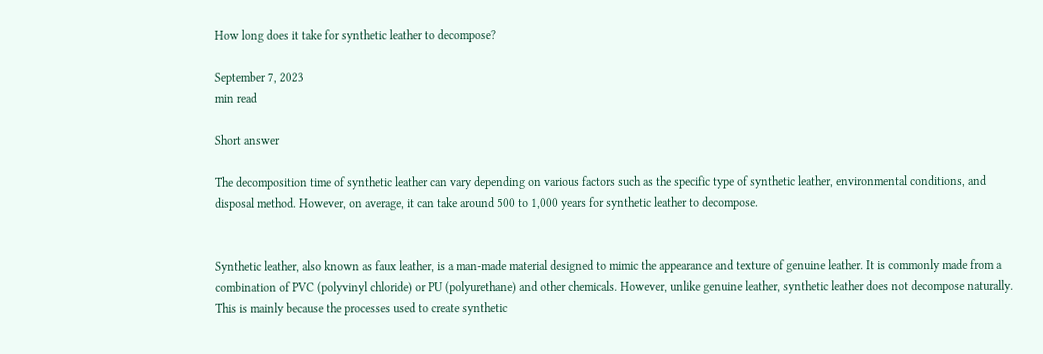How long does it take for synthetic leather to decompose?

September 7, 2023
min read

Short answer

The decomposition time of synthetic leather can vary depending on various factors such as the specific type of synthetic leather, environmental conditions, and disposal method. However, on average, it can take around 500 to 1,000 years for synthetic leather to decompose.


Synthetic leather, also known as faux leather, is a man-made material designed to mimic the appearance and texture of genuine leather. It is commonly made from a combination of PVC (polyvinyl chloride) or PU (polyurethane) and other chemicals. However, unlike genuine leather, synthetic leather does not decompose naturally. This is mainly because the processes used to create synthetic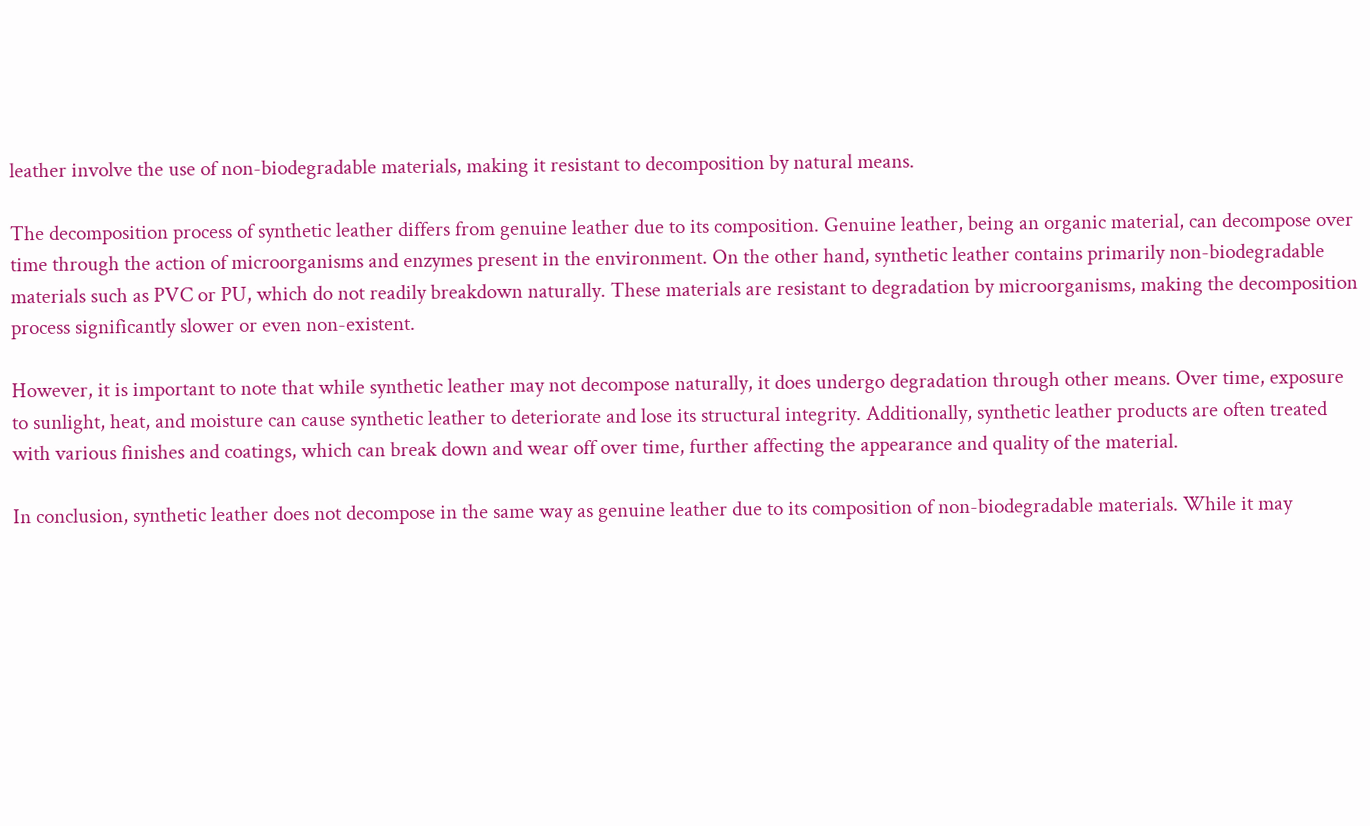leather involve the use of non-biodegradable materials, making it resistant to decomposition by natural means.

The decomposition process of synthetic leather differs from genuine leather due to its composition. Genuine leather, being an organic material, can decompose over time through the action of microorganisms and enzymes present in the environment. On the other hand, synthetic leather contains primarily non-biodegradable materials such as PVC or PU, which do not readily breakdown naturally. These materials are resistant to degradation by microorganisms, making the decomposition process significantly slower or even non-existent.

However, it is important to note that while synthetic leather may not decompose naturally, it does undergo degradation through other means. Over time, exposure to sunlight, heat, and moisture can cause synthetic leather to deteriorate and lose its structural integrity. Additionally, synthetic leather products are often treated with various finishes and coatings, which can break down and wear off over time, further affecting the appearance and quality of the material.

In conclusion, synthetic leather does not decompose in the same way as genuine leather due to its composition of non-biodegradable materials. While it may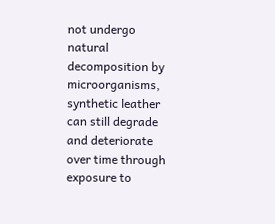not undergo natural decomposition by microorganisms, synthetic leather can still degrade and deteriorate over time through exposure to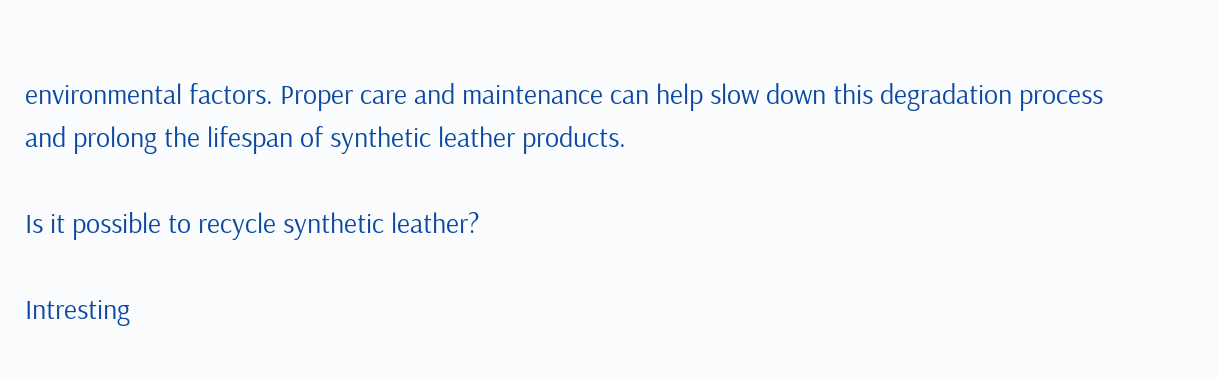environmental factors. Proper care and maintenance can help slow down this degradation process and prolong the lifespan of synthetic leather products.

Is it possible to recycle synthetic leather?

Intresting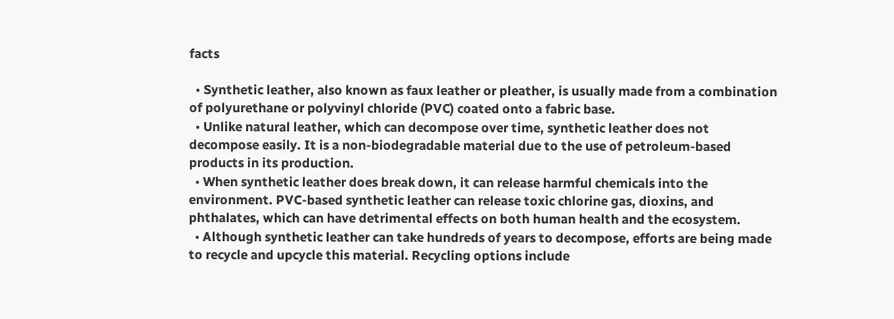facts

  • Synthetic leather, also known as faux leather or pleather, is usually made from a combination of polyurethane or polyvinyl chloride (PVC) coated onto a fabric base.
  • Unlike natural leather, which can decompose over time, synthetic leather does not decompose easily. It is a non-biodegradable material due to the use of petroleum-based products in its production.
  • When synthetic leather does break down, it can release harmful chemicals into the environment. PVC-based synthetic leather can release toxic chlorine gas, dioxins, and phthalates, which can have detrimental effects on both human health and the ecosystem.
  • Although synthetic leather can take hundreds of years to decompose, efforts are being made to recycle and upcycle this material. Recycling options include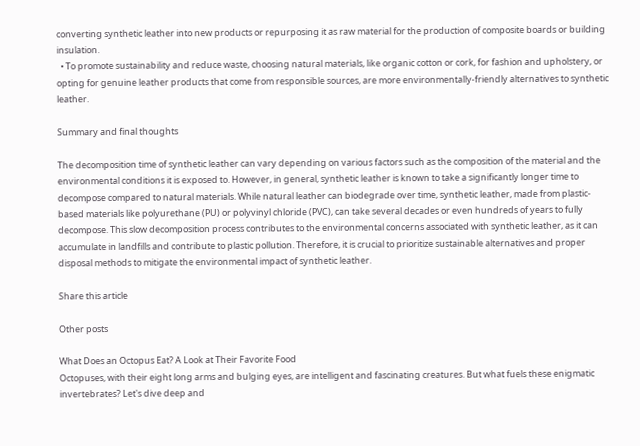converting synthetic leather into new products or repurposing it as raw material for the production of composite boards or building insulation.
  • To promote sustainability and reduce waste, choosing natural materials, like organic cotton or cork, for fashion and upholstery, or opting for genuine leather products that come from responsible sources, are more environmentally-friendly alternatives to synthetic leather.

Summary and final thoughts

The decomposition time of synthetic leather can vary depending on various factors such as the composition of the material and the environmental conditions it is exposed to. However, in general, synthetic leather is known to take a significantly longer time to decompose compared to natural materials. While natural leather can biodegrade over time, synthetic leather, made from plastic-based materials like polyurethane (PU) or polyvinyl chloride (PVC), can take several decades or even hundreds of years to fully decompose. This slow decomposition process contributes to the environmental concerns associated with synthetic leather, as it can accumulate in landfills and contribute to plastic pollution. Therefore, it is crucial to prioritize sustainable alternatives and proper disposal methods to mitigate the environmental impact of synthetic leather.

Share this article

Other posts

What Does an Octopus Eat? A Look at Their Favorite Food
Octopuses, with their eight long arms and bulging eyes, are intelligent and fascinating creatures. But what fuels these enigmatic invertebrates? Let's dive deep and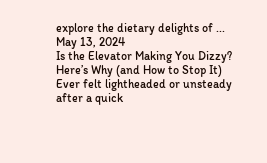explore the dietary delights of ...
May 13, 2024
Is the Elevator Making You Dizzy? Here’s Why (and How to Stop It)
Ever felt lightheaded or unsteady after a quick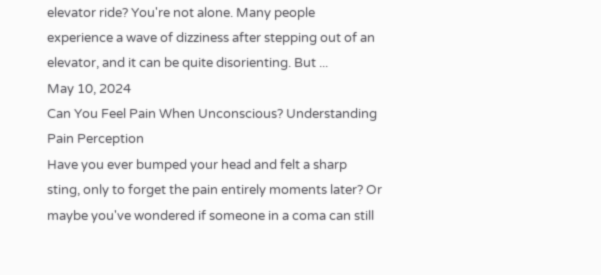elevator ride? You're not alone. Many people experience a wave of dizziness after stepping out of an elevator, and it can be quite disorienting. But ...
May 10, 2024
Can You Feel Pain When Unconscious? Understanding Pain Perception
Have you ever bumped your head and felt a sharp sting, only to forget the pain entirely moments later? Or maybe you've wondered if someone in a coma can still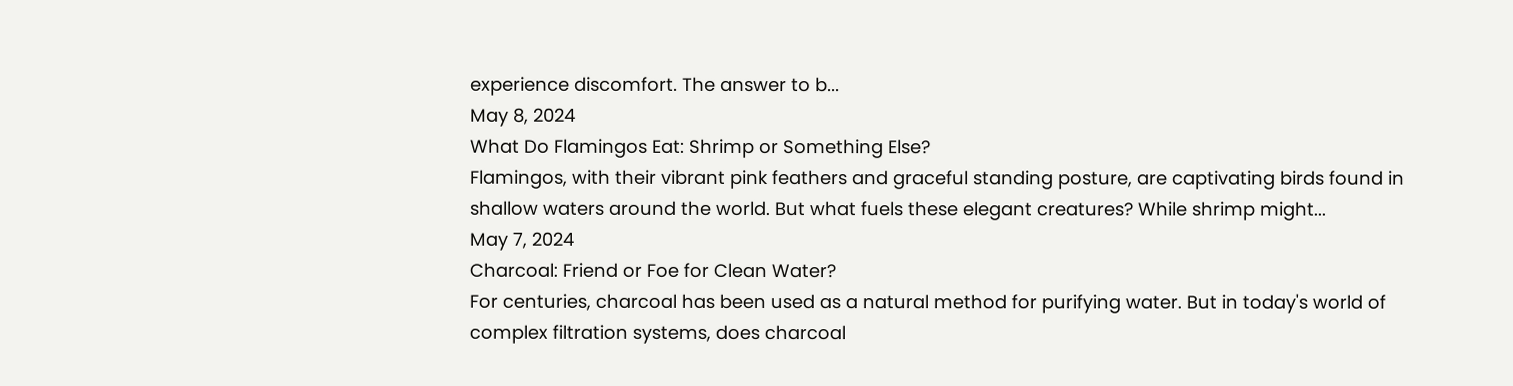experience discomfort. The answer to b...
May 8, 2024
What Do Flamingos Eat: Shrimp or Something Else?
Flamingos, with their vibrant pink feathers and graceful standing posture, are captivating birds found in shallow waters around the world. But what fuels these elegant creatures? While shrimp might...
May 7, 2024
Charcoal: Friend or Foe for Clean Water?
For centuries, charcoal has been used as a natural method for purifying water. But in today's world of complex filtration systems, does charcoal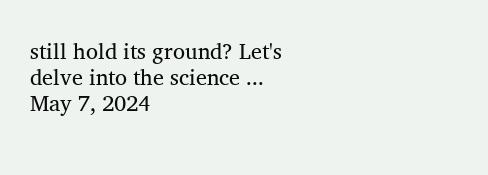still hold its ground? Let's delve into the science ...
May 7, 2024